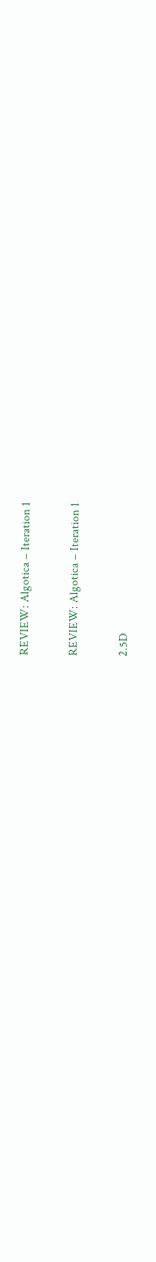REVIEW: Algotica – Iteration 1

REVIEW: Algotica – Iteration 1

2.5D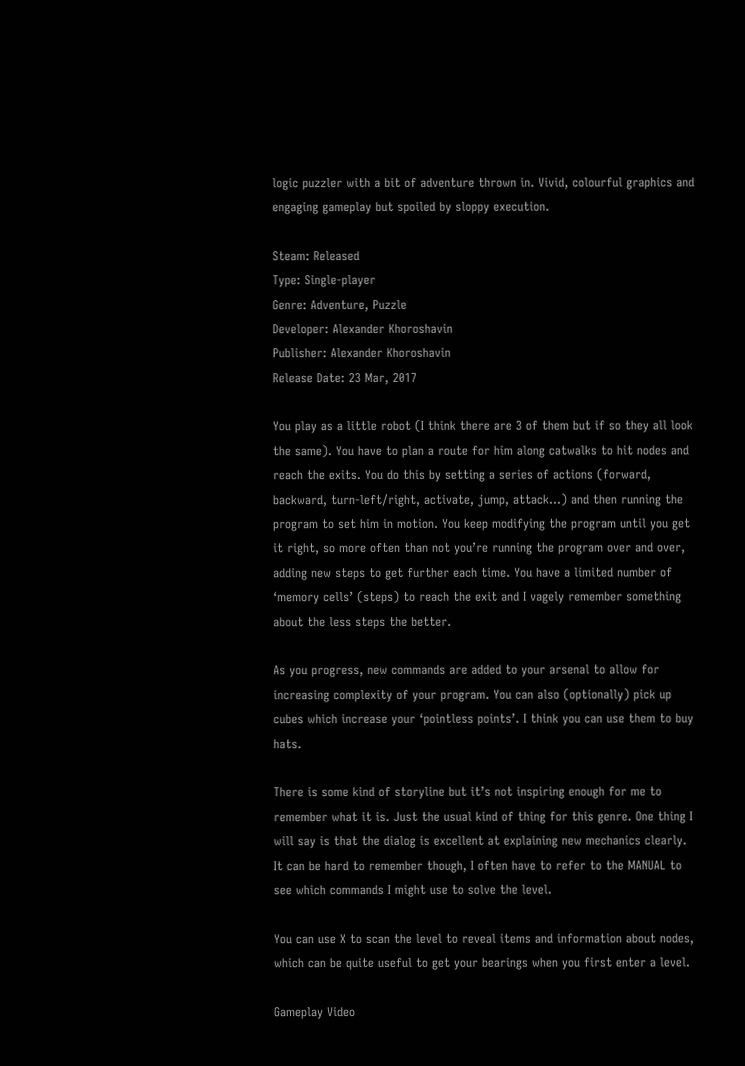logic puzzler with a bit of adventure thrown in. Vivid, colourful graphics and engaging gameplay but spoiled by sloppy execution.

Steam: Released
Type: Single-player
Genre: Adventure, Puzzle
Developer: Alexander Khoroshavin
Publisher: Alexander Khoroshavin
Release Date: 23 Mar, 2017

You play as a little robot (I think there are 3 of them but if so they all look the same). You have to plan a route for him along catwalks to hit nodes and reach the exits. You do this by setting a series of actions (forward, backward, turn-left/right, activate, jump, attack…) and then running the program to set him in motion. You keep modifying the program until you get it right, so more often than not you’re running the program over and over, adding new steps to get further each time. You have a limited number of ‘memory cells’ (steps) to reach the exit and I vagely remember something about the less steps the better.

As you progress, new commands are added to your arsenal to allow for increasing complexity of your program. You can also (optionally) pick up cubes which increase your ‘pointless points’. I think you can use them to buy hats.

There is some kind of storyline but it’s not inspiring enough for me to remember what it is. Just the usual kind of thing for this genre. One thing I will say is that the dialog is excellent at explaining new mechanics clearly. It can be hard to remember though, I often have to refer to the MANUAL to see which commands I might use to solve the level.

You can use X to scan the level to reveal items and information about nodes, which can be quite useful to get your bearings when you first enter a level.

Gameplay Video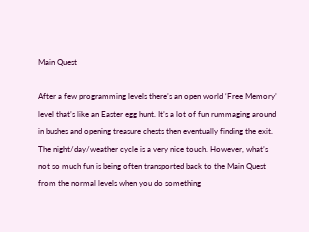Main Quest

After a few programming levels there’s an open world ‘Free Memory’ level that’s like an Easter egg hunt. It’s a lot of fun rummaging around in bushes and opening treasure chests then eventually finding the exit. The night/day/weather cycle is a very nice touch. However, what’s not so much fun is being often transported back to the Main Quest from the normal levels when you do something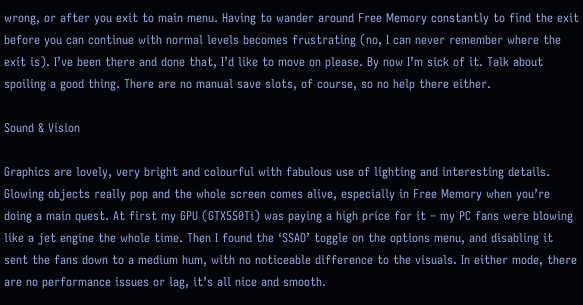wrong, or after you exit to main menu. Having to wander around Free Memory constantly to find the exit before you can continue with normal levels becomes frustrating (no, I can never remember where the exit is). I’ve been there and done that, I’d like to move on please. By now I’m sick of it. Talk about spoiling a good thing. There are no manual save slots, of course, so no help there either.

Sound & Vision

Graphics are lovely, very bright and colourful with fabulous use of lighting and interesting details. Glowing objects really pop and the whole screen comes alive, especially in Free Memory when you’re doing a main quest. At first my GPU (GTX550Ti) was paying a high price for it – my PC fans were blowing like a jet engine the whole time. Then I found the ‘SSAO’ toggle on the options menu, and disabling it sent the fans down to a medium hum, with no noticeable difference to the visuals. In either mode, there are no performance issues or lag, it’s all nice and smooth.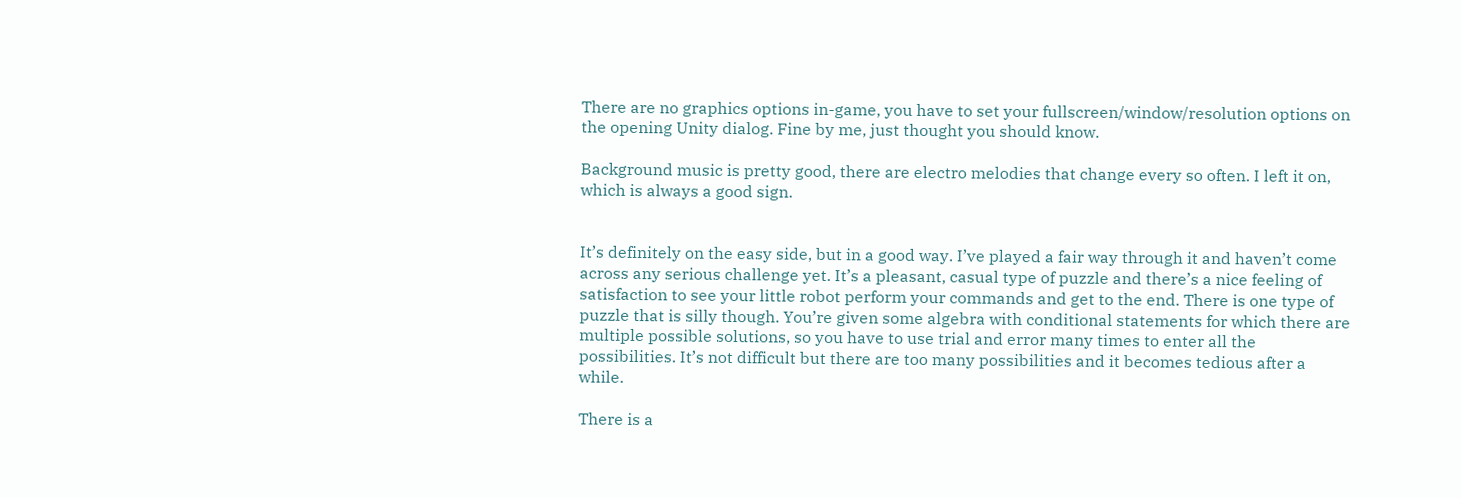There are no graphics options in-game, you have to set your fullscreen/window/resolution options on the opening Unity dialog. Fine by me, just thought you should know.

Background music is pretty good, there are electro melodies that change every so often. I left it on, which is always a good sign.


It’s definitely on the easy side, but in a good way. I’ve played a fair way through it and haven’t come across any serious challenge yet. It’s a pleasant, casual type of puzzle and there’s a nice feeling of satisfaction to see your little robot perform your commands and get to the end. There is one type of puzzle that is silly though. You’re given some algebra with conditional statements for which there are multiple possible solutions, so you have to use trial and error many times to enter all the possibilities. It’s not difficult but there are too many possibilities and it becomes tedious after a while.

There is a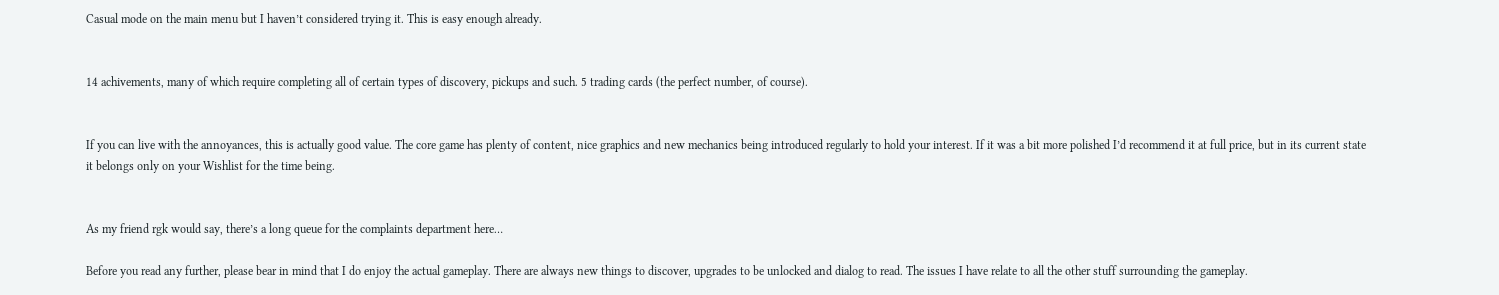Casual mode on the main menu but I haven’t considered trying it. This is easy enough already.


14 achivements, many of which require completing all of certain types of discovery, pickups and such. 5 trading cards (the perfect number, of course).


If you can live with the annoyances, this is actually good value. The core game has plenty of content, nice graphics and new mechanics being introduced regularly to hold your interest. If it was a bit more polished I’d recommend it at full price, but in its current state it belongs only on your Wishlist for the time being.


As my friend rgk would say, there’s a long queue for the complaints department here…

Before you read any further, please bear in mind that I do enjoy the actual gameplay. There are always new things to discover, upgrades to be unlocked and dialog to read. The issues I have relate to all the other stuff surrounding the gameplay.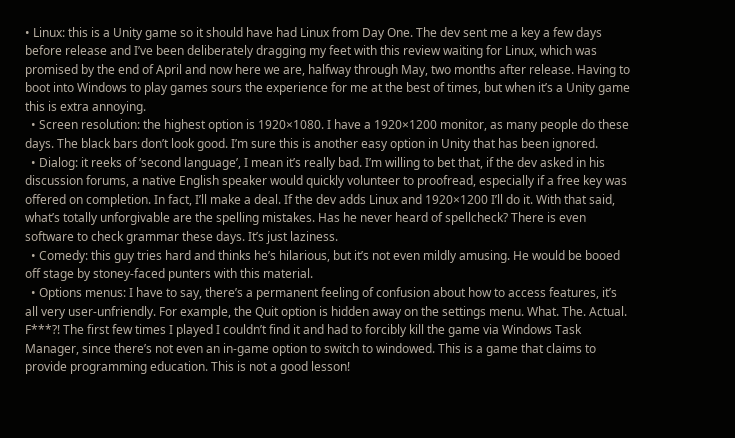• Linux: this is a Unity game so it should have had Linux from Day One. The dev sent me a key a few days before release and I’ve been deliberately dragging my feet with this review waiting for Linux, which was promised by the end of April and now here we are, halfway through May, two months after release. Having to boot into Windows to play games sours the experience for me at the best of times, but when it’s a Unity game this is extra annoying.
  • Screen resolution: the highest option is 1920×1080. I have a 1920×1200 monitor, as many people do these days. The black bars don’t look good. I’m sure this is another easy option in Unity that has been ignored.
  • Dialog: it reeks of ‘second language’, I mean it’s really bad. I’m willing to bet that, if the dev asked in his discussion forums, a native English speaker would quickly volunteer to proofread, especially if a free key was offered on completion. In fact, I’ll make a deal. If the dev adds Linux and 1920×1200 I’ll do it. With that said, what’s totally unforgivable are the spelling mistakes. Has he never heard of spellcheck? There is even software to check grammar these days. It’s just laziness.
  • Comedy: this guy tries hard and thinks he’s hilarious, but it’s not even mildly amusing. He would be booed off stage by stoney-faced punters with this material.
  • Options menus: I have to say, there’s a permanent feeling of confusion about how to access features, it’s all very user-unfriendly. For example, the Quit option is hidden away on the settings menu. What. The. Actual. F***?! The first few times I played I couldn’t find it and had to forcibly kill the game via Windows Task Manager, since there’s not even an in-game option to switch to windowed. This is a game that claims to provide programming education. This is not a good lesson!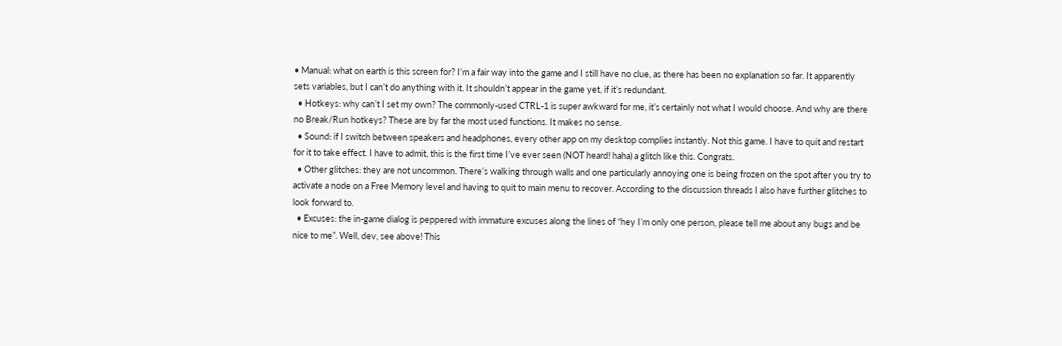• Manual: what on earth is this screen for? I’m a fair way into the game and I still have no clue, as there has been no explanation so far. It apparently sets variables, but I can’t do anything with it. It shouldn’t appear in the game yet, if it’s redundant.
  • Hotkeys: why can’t I set my own? The commonly-used CTRL-1 is super awkward for me, it’s certainly not what I would choose. And why are there no Break/Run hotkeys? These are by far the most used functions. It makes no sense.
  • Sound: if I switch between speakers and headphones, every other app on my desktop complies instantly. Not this game. I have to quit and restart for it to take effect. I have to admit, this is the first time I’ve ever seen (NOT heard! haha) a glitch like this. Congrats.
  • Other glitches: they are not uncommon. There’s walking through walls and one particularly annoying one is being frozen on the spot after you try to activate a node on a Free Memory level and having to quit to main menu to recover. According to the discussion threads I also have further glitches to look forward to.
  • Excuses: the in-game dialog is peppered with immature excuses along the lines of “hey I’m only one person, please tell me about any bugs and be nice to me”. Well, dev, see above! This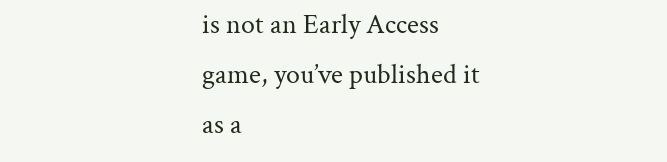is not an Early Access game, you’ve published it as a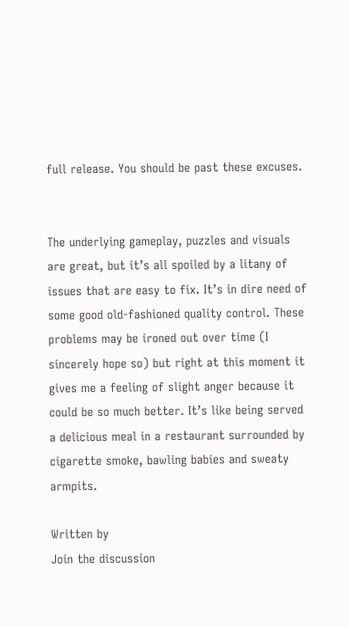full release. You should be past these excuses.


The underlying gameplay, puzzles and visuals are great, but it’s all spoiled by a litany of issues that are easy to fix. It’s in dire need of some good old-fashioned quality control. These problems may be ironed out over time (I sincerely hope so) but right at this moment it gives me a feeling of slight anger because it could be so much better. It’s like being served a delicious meal in a restaurant surrounded by cigarette smoke, bawling babies and sweaty armpits.

Written by
Join the discussion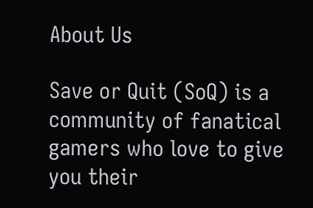About Us

Save or Quit (SoQ) is a community of fanatical gamers who love to give you their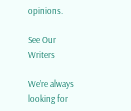opinions.

See Our Writers

We’re always looking for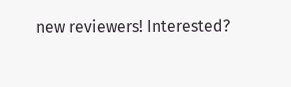new reviewers! Interested?